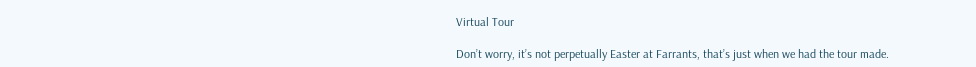Virtual Tour

Don’t worry, it’s not perpetually Easter at Farrants, that’s just when we had the tour made.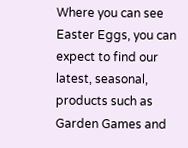Where you can see Easter Eggs, you can expect to find our latest, seasonal, products such as Garden Games and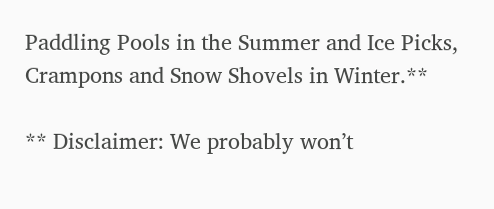Paddling Pools in the Summer and Ice Picks, Crampons and Snow Shovels in Winter.**

** Disclaimer: We probably won’t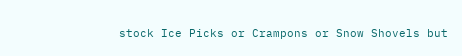stock Ice Picks or Crampons or Snow Shovels but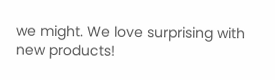we might. We love surprising with new products!